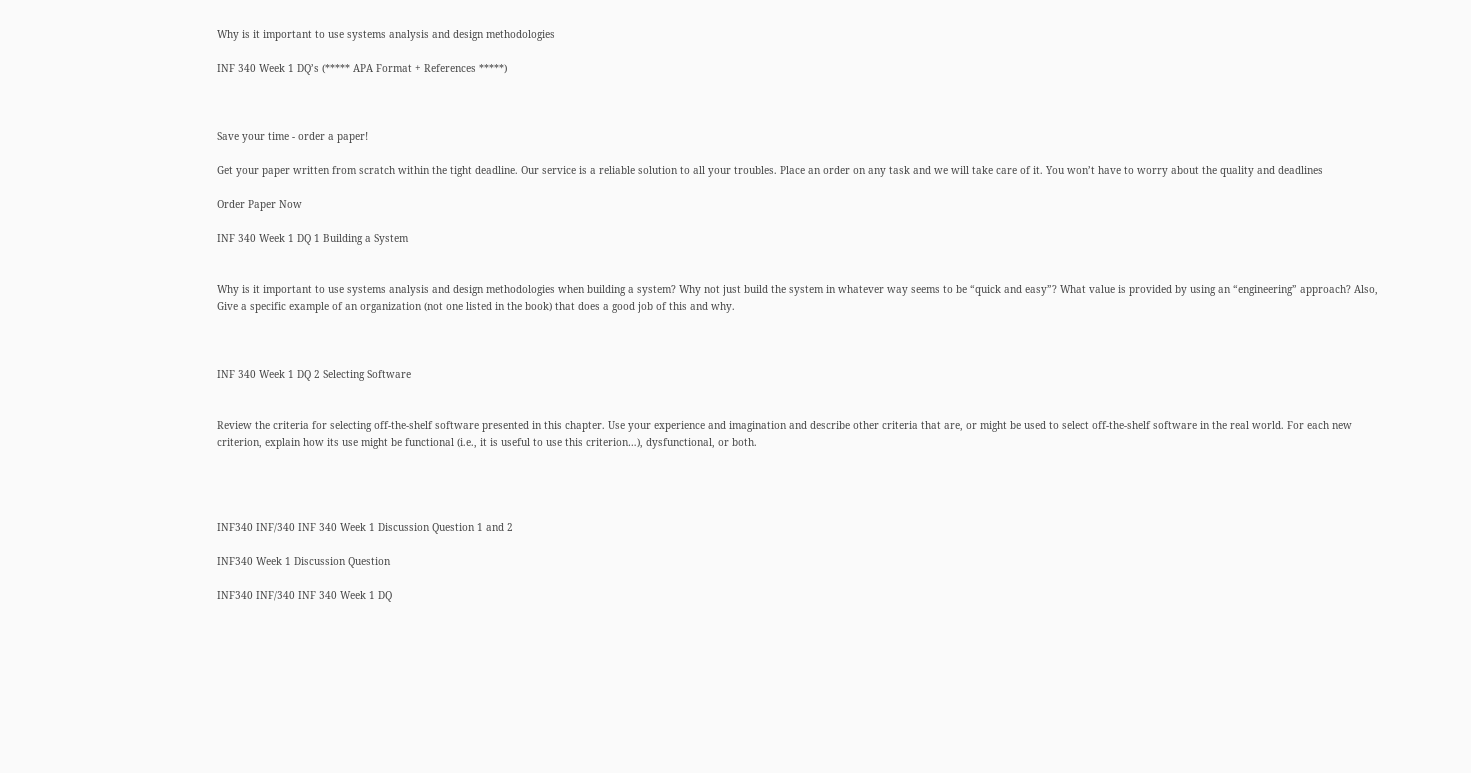Why is it important to use systems analysis and design methodologies

INF 340 Week 1 DQ’s (***** APA Format + References *****)



Save your time - order a paper!

Get your paper written from scratch within the tight deadline. Our service is a reliable solution to all your troubles. Place an order on any task and we will take care of it. You won’t have to worry about the quality and deadlines

Order Paper Now

INF 340 Week 1 DQ 1 Building a System


Why is it important to use systems analysis and design methodologies when building a system? Why not just build the system in whatever way seems to be “quick and easy”? What value is provided by using an “engineering” approach? Also, Give a specific example of an organization (not one listed in the book) that does a good job of this and why.



INF 340 Week 1 DQ 2 Selecting Software


Review the criteria for selecting off-the-shelf software presented in this chapter. Use your experience and imagination and describe other criteria that are, or might be used to select off-the-shelf software in the real world. For each new criterion, explain how its use might be functional (i.e., it is useful to use this criterion…), dysfunctional, or both.




INF340 INF/340 INF 340 Week 1 Discussion Question 1 and 2

INF340 Week 1 Discussion Question

INF340 INF/340 INF 340 Week 1 DQ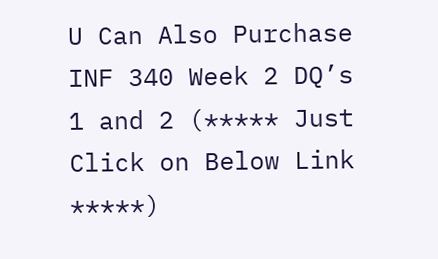U Can Also Purchase INF 340 Week 2 DQ’s 1 and 2 (***** Just Click on Below Link *****)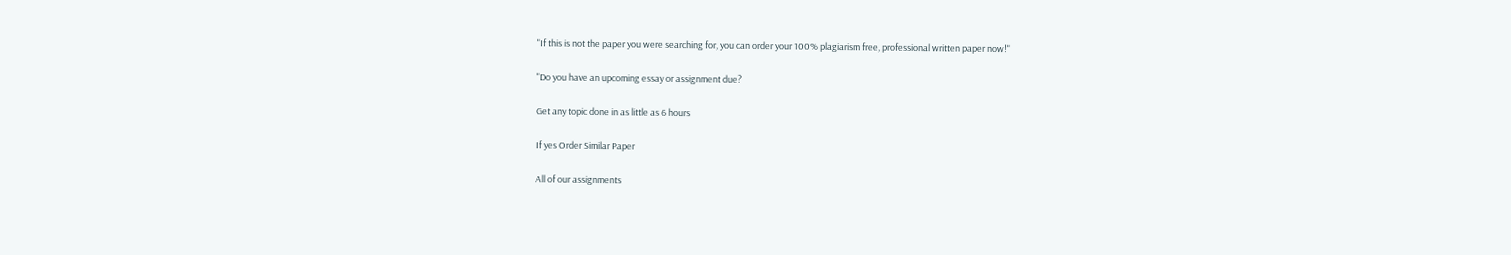"If this is not the paper you were searching for, you can order your 100% plagiarism free, professional written paper now!"

"Do you have an upcoming essay or assignment due?

Get any topic done in as little as 6 hours

If yes Order Similar Paper

All of our assignments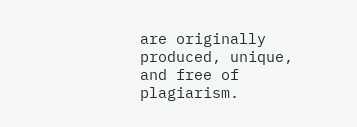are originally produced, unique, and free of plagiarism.